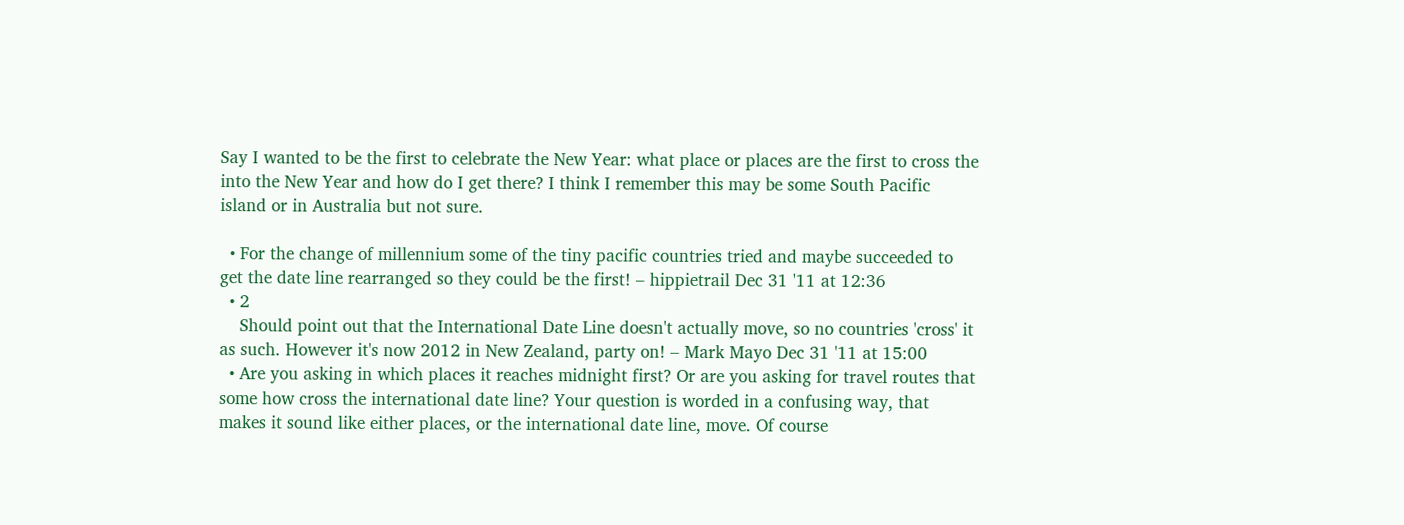Say I wanted to be the first to celebrate the New Year: what place or places are the first to cross the into the New Year and how do I get there? I think I remember this may be some South Pacific island or in Australia but not sure.

  • For the change of millennium some of the tiny pacific countries tried and maybe succeeded to get the date line rearranged so they could be the first! – hippietrail Dec 31 '11 at 12:36
  • 2
    Should point out that the International Date Line doesn't actually move, so no countries 'cross' it as such. However it's now 2012 in New Zealand, party on! – Mark Mayo Dec 31 '11 at 15:00
  • Are you asking in which places it reaches midnight first? Or are you asking for travel routes that some how cross the international date line? Your question is worded in a confusing way, that makes it sound like either places, or the international date line, move. Of course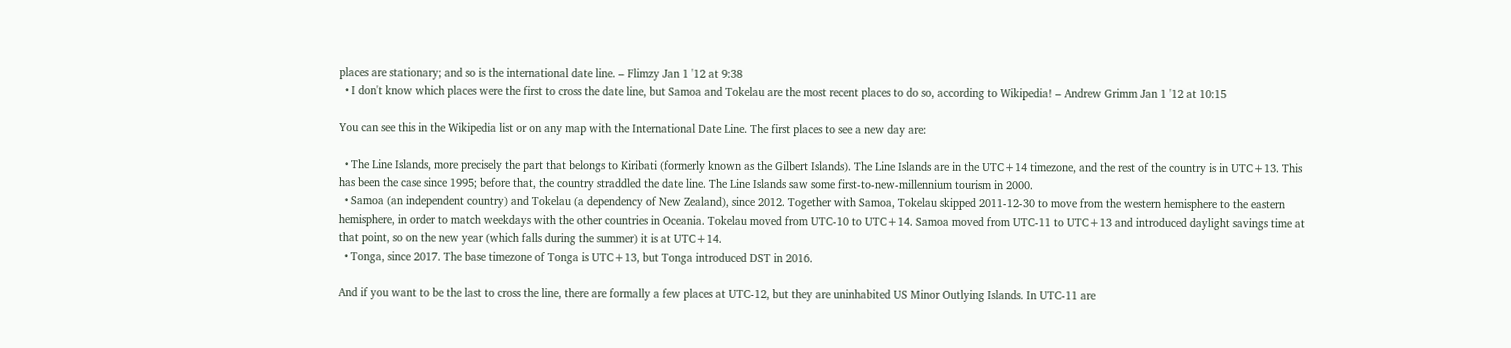places are stationary; and so is the international date line. – Flimzy Jan 1 '12 at 9:38
  • I don't know which places were the first to cross the date line, but Samoa and Tokelau are the most recent places to do so, according to Wikipedia! – Andrew Grimm Jan 1 '12 at 10:15

You can see this in the Wikipedia list or on any map with the International Date Line. The first places to see a new day are:

  • The Line Islands, more precisely the part that belongs to Kiribati (formerly known as the Gilbert Islands). The Line Islands are in the UTC+14 timezone, and the rest of the country is in UTC+13. This has been the case since 1995; before that, the country straddled the date line. The Line Islands saw some first-to-new-millennium tourism in 2000.
  • Samoa (an independent country) and Tokelau (a dependency of New Zealand), since 2012. Together with Samoa, Tokelau skipped 2011-12-30 to move from the western hemisphere to the eastern hemisphere, in order to match weekdays with the other countries in Oceania. Tokelau moved from UTC-10 to UTC+14. Samoa moved from UTC-11 to UTC+13 and introduced daylight savings time at that point, so on the new year (which falls during the summer) it is at UTC+14.
  • Tonga, since 2017. The base timezone of Tonga is UTC+13, but Tonga introduced DST in 2016.

And if you want to be the last to cross the line, there are formally a few places at UTC-12, but they are uninhabited US Minor Outlying Islands. In UTC-11 are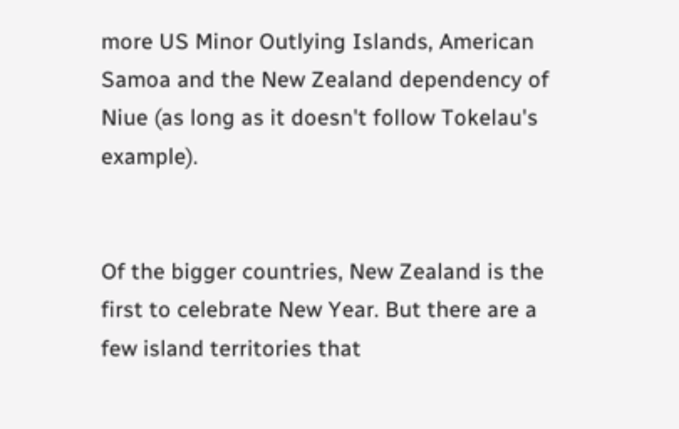more US Minor Outlying Islands, American Samoa and the New Zealand dependency of Niue (as long as it doesn't follow Tokelau's example).


Of the bigger countries, New Zealand is the first to celebrate New Year. But there are a few island territories that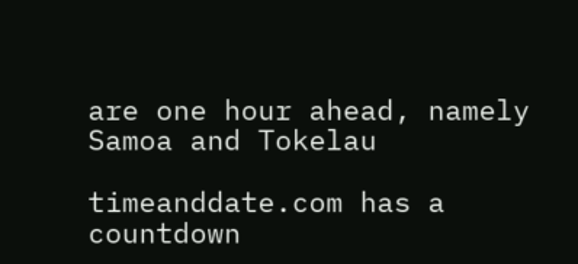are one hour ahead, namely Samoa and Tokelau

timeanddate.com has a countdown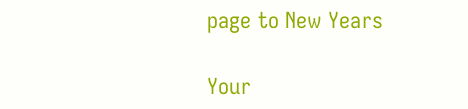page to New Years

Your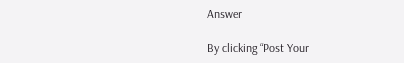Answer

By clicking “Post Your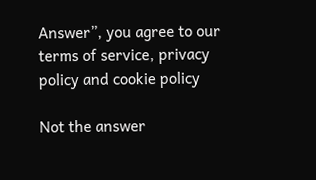Answer”, you agree to our terms of service, privacy policy and cookie policy

Not the answer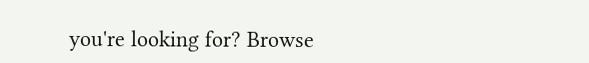you're looking for? Browse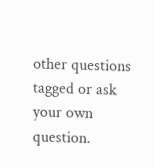other questions tagged or ask your own question.